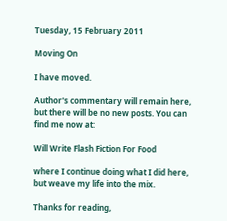Tuesday, 15 February 2011

Moving On

I have moved.

Author's commentary will remain here, but there will be no new posts. You can find me now at:

Will Write Flash Fiction For Food

where I continue doing what I did here, but weave my life into the mix.

Thanks for reading,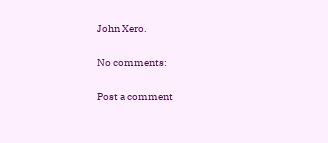John Xero.

No comments:

Post a comment